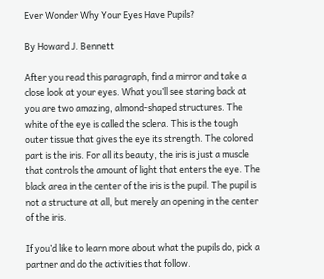Ever Wonder Why Your Eyes Have Pupils?

By Howard J. Bennett

After you read this paragraph, find a mirror and take a close look at your eyes. What you’ll see staring back at you are two amazing, almond-shaped structures. The white of the eye is called the sclera. This is the tough outer tissue that gives the eye its strength. The colored part is the iris. For all its beauty, the iris is just a muscle that controls the amount of light that enters the eye. The black area in the center of the iris is the pupil. The pupil is not a structure at all, but merely an opening in the center of the iris.

If you’d like to learn more about what the pupils do, pick a partner and do the activities that follow.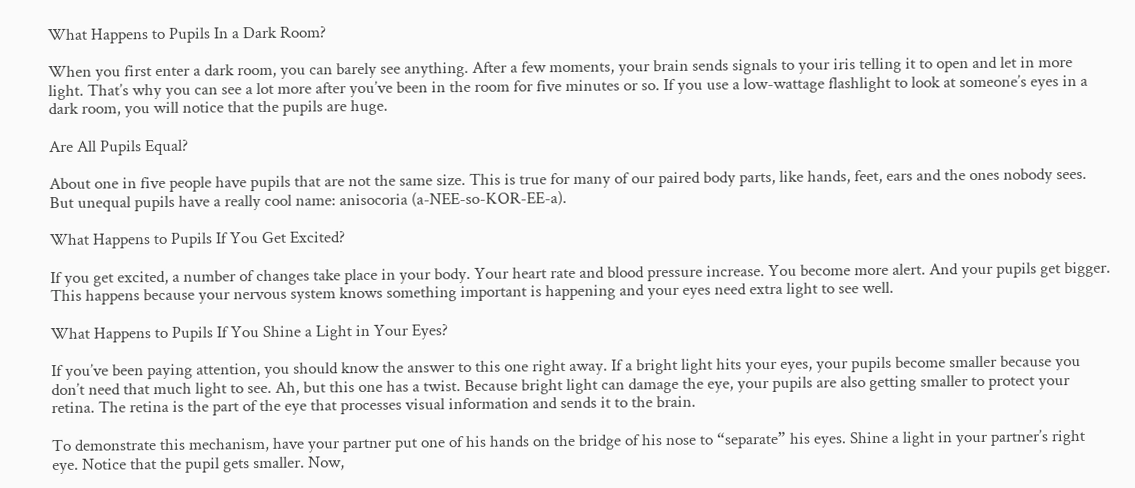What Happens to Pupils In a Dark Room?

When you first enter a dark room, you can barely see anything. After a few moments, your brain sends signals to your iris telling it to open and let in more light. That’s why you can see a lot more after you’ve been in the room for five minutes or so. If you use a low-wattage flashlight to look at someone’s eyes in a dark room, you will notice that the pupils are huge.

Are All Pupils Equal?

About one in five people have pupils that are not the same size. This is true for many of our paired body parts, like hands, feet, ears and the ones nobody sees. But unequal pupils have a really cool name: anisocoria (a-NEE-so-KOR-EE-a).

What Happens to Pupils If You Get Excited?

If you get excited, a number of changes take place in your body. Your heart rate and blood pressure increase. You become more alert. And your pupils get bigger. This happens because your nervous system knows something important is happening and your eyes need extra light to see well.

What Happens to Pupils If You Shine a Light in Your Eyes?

If you’ve been paying attention, you should know the answer to this one right away. If a bright light hits your eyes, your pupils become smaller because you don’t need that much light to see. Ah, but this one has a twist. Because bright light can damage the eye, your pupils are also getting smaller to protect your retina. The retina is the part of the eye that processes visual information and sends it to the brain.

To demonstrate this mechanism, have your partner put one of his hands on the bridge of his nose to “separate” his eyes. Shine a light in your partner’s right eye. Notice that the pupil gets smaller. Now,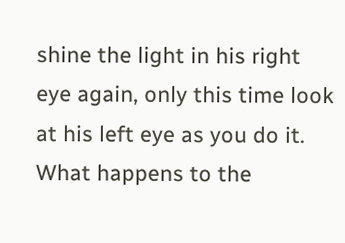shine the light in his right eye again, only this time look at his left eye as you do it. What happens to the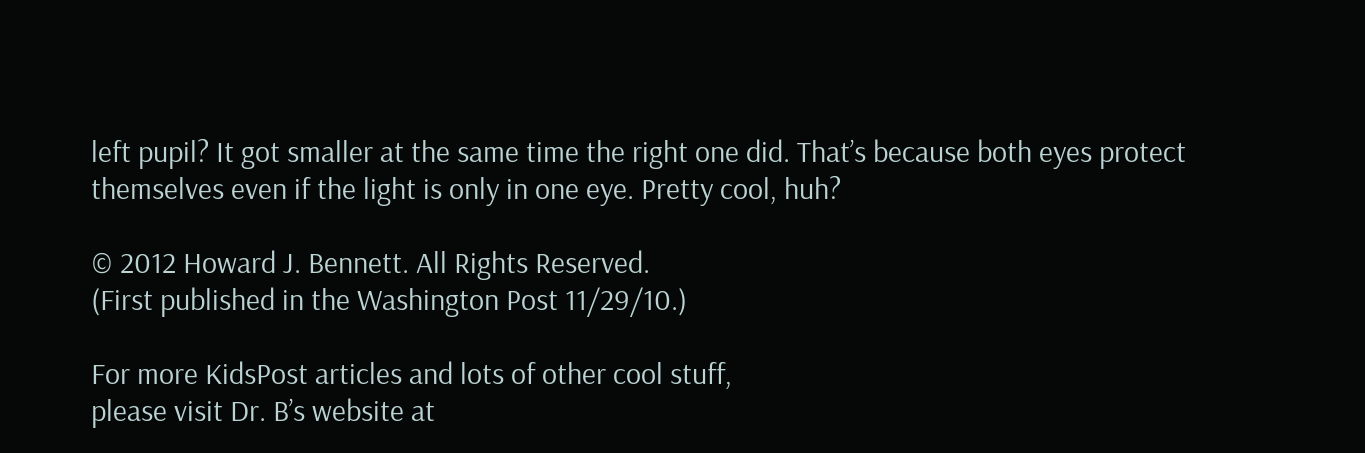left pupil? It got smaller at the same time the right one did. That’s because both eyes protect themselves even if the light is only in one eye. Pretty cool, huh?

© 2012 Howard J. Bennett. All Rights Reserved.
(First published in the Washington Post 11/29/10.)

For more KidsPost articles and lots of other cool stuff,
please visit Dr. B’s website at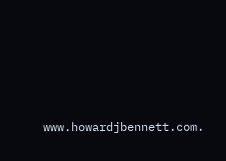www.howardjbennett.com.